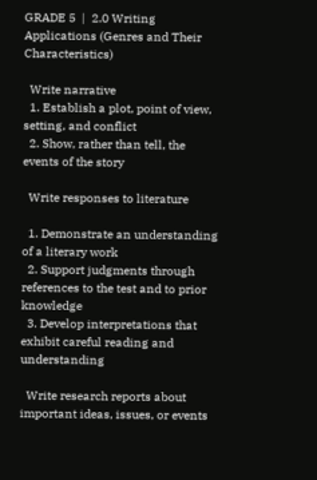GRADE 5  |  2.0 Writing Applications (Genres and Their Characteristics)

  Write narrative
  1. Establish a plot, point of view, setting, and conflict
  2. Show, rather than tell, the events of the story

  Write responses to literature

  1. Demonstrate an understanding of a literary work
  2. Support judgments through references to the test and to prior knowledge
  3. Develop interpretations that exhibit careful reading and understanding

  Write research reports about important ideas, issues, or events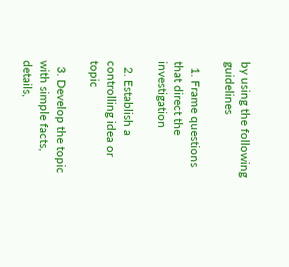by using the following guidelines

  1. Frame questions that direct the investigation

  2. Establish a controlling idea or topic

  3. Develop the topic with simple facts, details,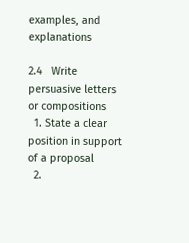examples, and explanations

2.4   Write persuasive letters or compositions
  1. State a clear position in support of a proposal
  2.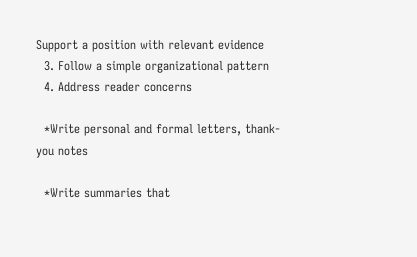Support a position with relevant evidence
  3. Follow a simple organizational pattern
  4. Address reader concerns

  *Write personal and formal letters, thank-you notes

  *Write summaries that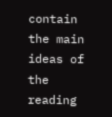contain the main ideas of the reading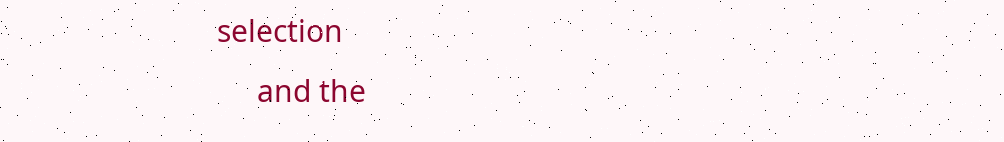selection
     and the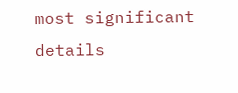most significant details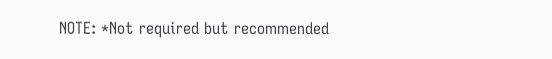NOTE: *Not required but recommended